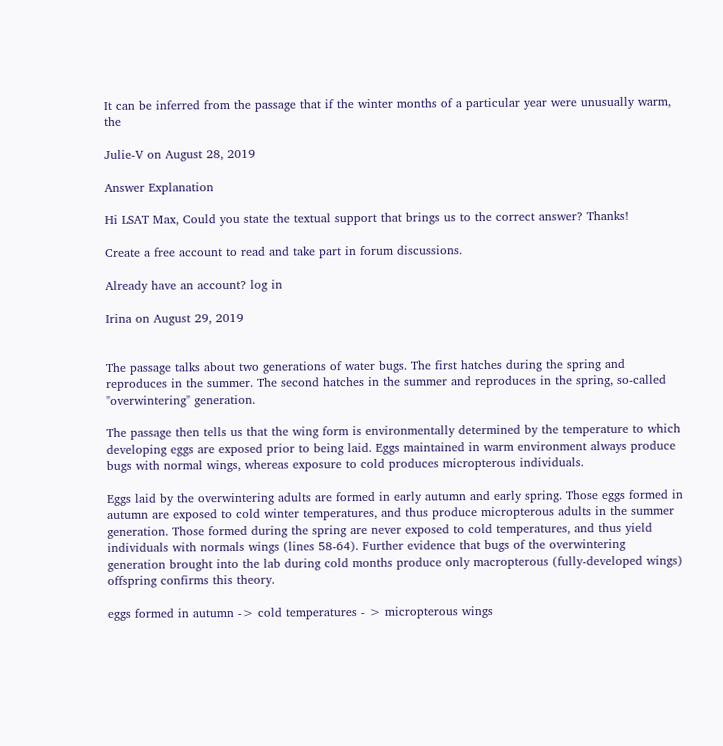It can be inferred from the passage that if the winter months of a particular year were unusually warm, the

Julie-V on August 28, 2019

Answer Explanation

Hi LSAT Max, Could you state the textual support that brings us to the correct answer? Thanks!

Create a free account to read and take part in forum discussions.

Already have an account? log in

Irina on August 29, 2019


The passage talks about two generations of water bugs. The first hatches during the spring and reproduces in the summer. The second hatches in the summer and reproduces in the spring, so-called "overwintering" generation.

The passage then tells us that the wing form is environmentally determined by the temperature to which developing eggs are exposed prior to being laid. Eggs maintained in warm environment always produce bugs with normal wings, whereas exposure to cold produces micropterous individuals.

Eggs laid by the overwintering adults are formed in early autumn and early spring. Those eggs formed in autumn are exposed to cold winter temperatures, and thus produce micropterous adults in the summer generation. Those formed during the spring are never exposed to cold temperatures, and thus yield individuals with normals wings (lines 58-64). Further evidence that bugs of the overwintering generation brought into the lab during cold months produce only macropterous (fully-developed wings) offspring confirms this theory.

eggs formed in autumn -> cold temperatures - > micropterous wings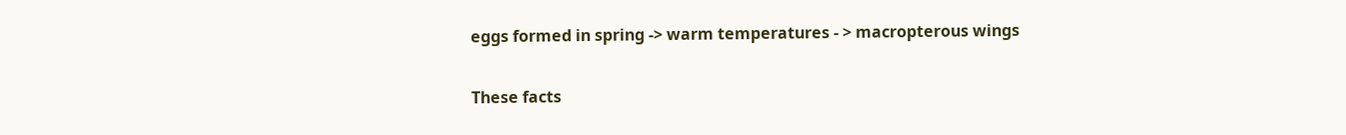eggs formed in spring -> warm temperatures - > macropterous wings

These facts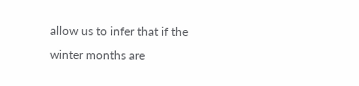allow us to infer that if the winter months are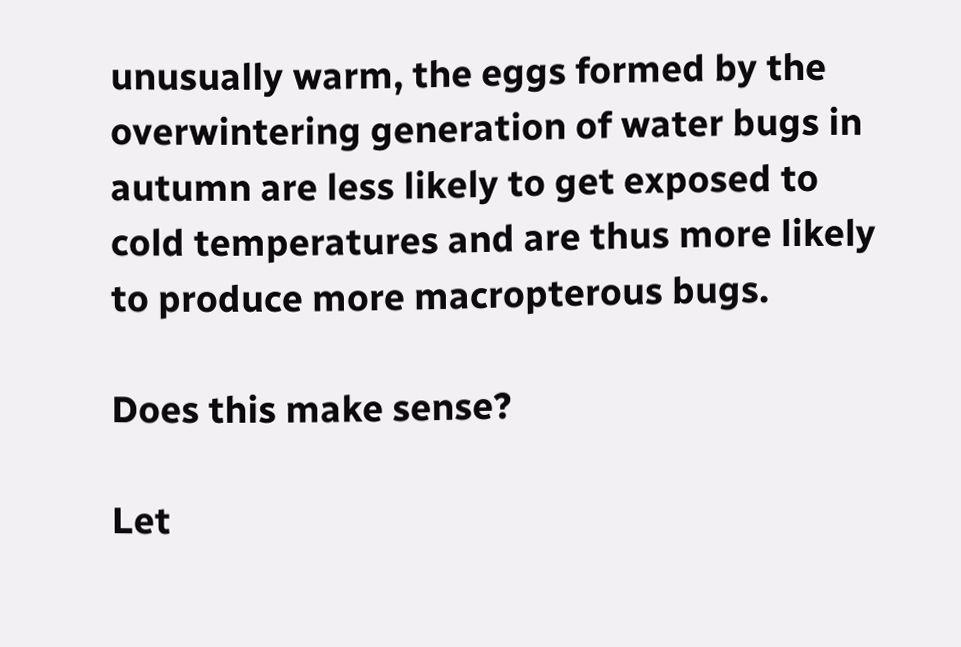unusually warm, the eggs formed by the overwintering generation of water bugs in autumn are less likely to get exposed to cold temperatures and are thus more likely to produce more macropterous bugs.

Does this make sense?

Let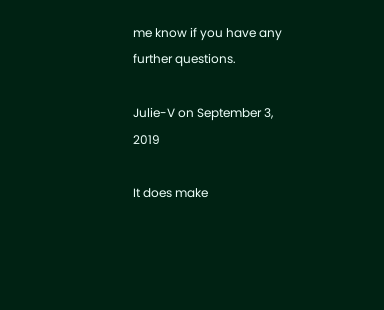me know if you have any further questions.

Julie-V on September 3, 2019

It does make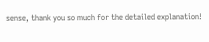sense, thank you so much for the detailed explanation!